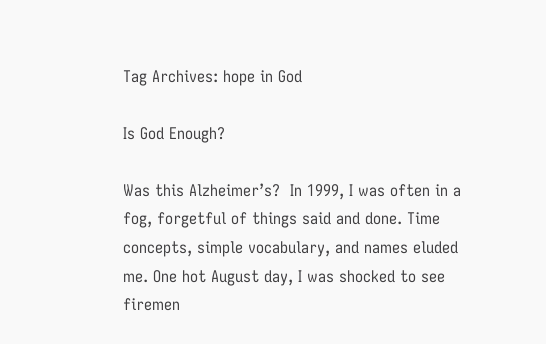Tag Archives: hope in God

Is God Enough?

Was this Alzheimer’s?  In 1999, I was often in a fog, forgetful of things said and done. Time concepts, simple vocabulary, and names eluded me. One hot August day, I was shocked to see firemen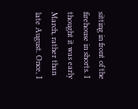sitting in front of the firehouse in shorts. I thought it was early March, rather than late August. Once, I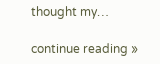thought my…

continue reading »